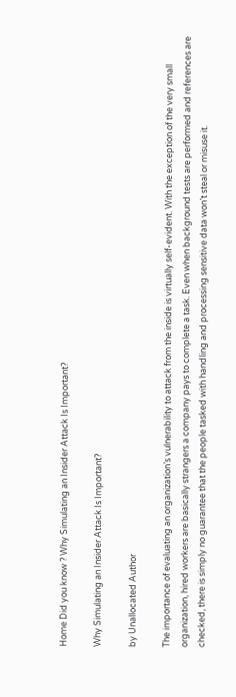Home Did you know ? Why Simulating an Insider Attack Is Important?

Why Simulating an Insider Attack Is Important?

by Unallocated Author

The importance of evaluating an organization’s vulnerability to attack from the inside is virtually self-evident. With the exception of the very small organization, hired workers are basically strangers a company pays to complete a task. Even when background tests are performed and references are checked, there is simply no guarantee that the people tasked with handling and processing sensitive data won’t steal or misuse it.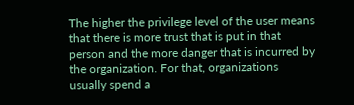The higher the privilege level of the user means that there is more trust that is put in that person and the more danger that is incurred by the organization. For that, organizations usually spend a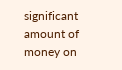significant amount of money on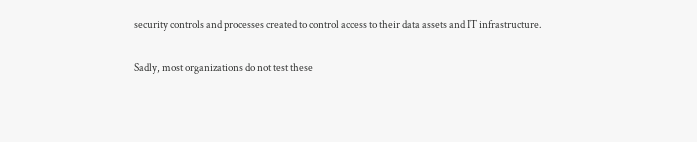security controls and processes created to control access to their data assets and IT infrastructure.

Sadly, most organizations do not test these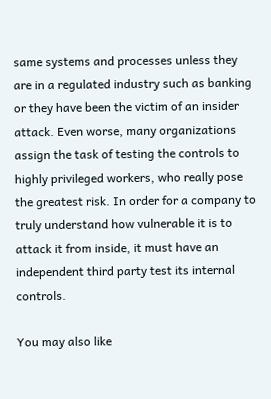same systems and processes unless they are in a regulated industry such as banking or they have been the victim of an insider attack. Even worse, many organizations assign the task of testing the controls to highly privileged workers, who really pose the greatest risk. In order for a company to truly understand how vulnerable it is to attack it from inside, it must have an independent third party test its internal controls.

You may also like